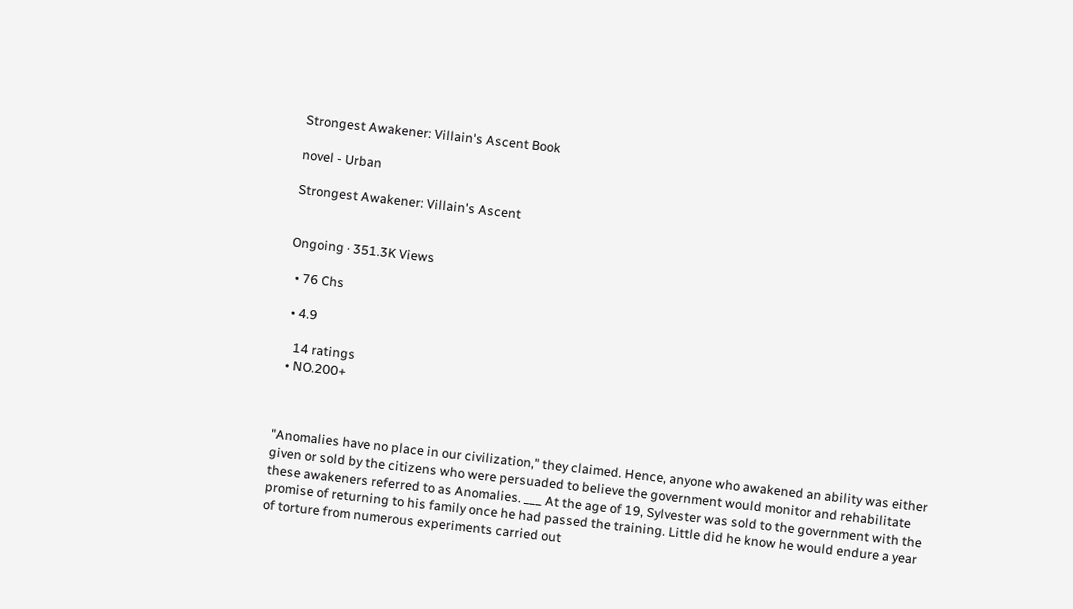Strongest Awakener: Villain's Ascent Book

novel - Urban

Strongest Awakener: Villain's Ascent


Ongoing · 351.3K Views

  • 76 Chs

  • 4.9

    14 ratings
  • NO.200+



"Anomalies have no place in our civilization," they claimed. Hence, anyone who awakened an ability was either given or sold by the citizens who were persuaded to believe the government would monitor and rehabilitate these awakeners referred to as Anomalies. ___ At the age of 19, Sylvester was sold to the government with the promise of returning to his family once he had passed the training. Little did he know he would endure a year of torture from numerous experiments carried out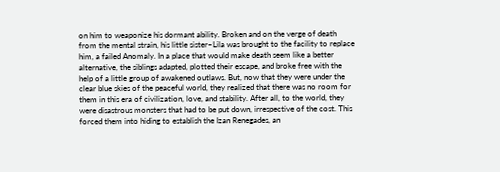on him to weaponize his dormant ability. Broken and on the verge of death from the mental strain, his little sister–Lila was brought to the facility to replace him, a failed Anomaly. In a place that would make death seem like a better alternative, the siblings adapted, plotted their escape, and broke free with the help of a little group of awakened outlaws. But, now that they were under the clear blue skies of the peaceful world, they realized that there was no room for them in this era of civilization, love, and stability. After all, to the world, they were disastrous monsters that had to be put down, irrespective of the cost. This forced them into hiding to establish the Izan Renegades, an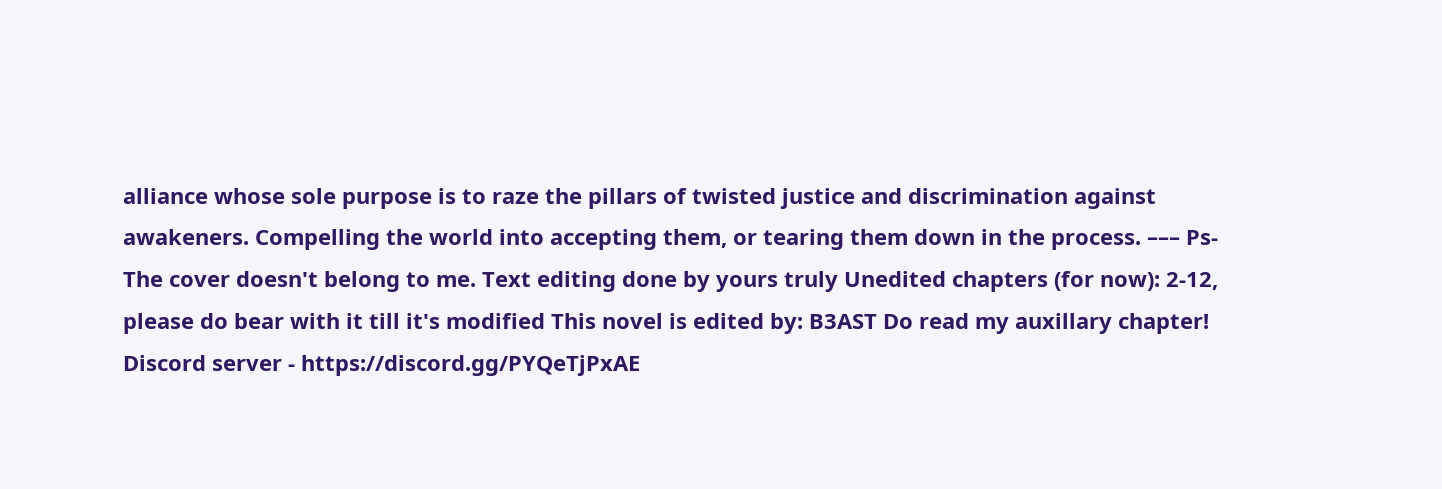alliance whose sole purpose is to raze the pillars of twisted justice and discrimination against awakeners. Compelling the world into accepting them, or tearing them down in the process. ––– Ps- The cover doesn't belong to me. Text editing done by yours truly Unedited chapters (for now): 2-12, please do bear with it till it's modified This novel is edited by: B3AST Do read my auxillary chapter! Discord server - https://discord.gg/PYQeTjPxAE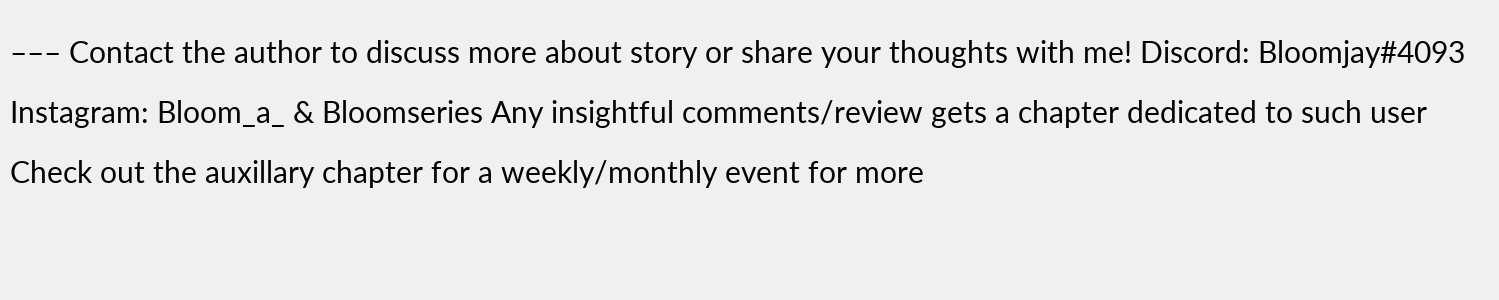––– Contact the author to discuss more about story or share your thoughts with me! Discord: Bloomjay#4093 Instagram: Bloom_a_ & Bloomseries Any insightful comments/review gets a chapter dedicated to such user Check out the auxillary chapter for a weekly/monthly event for more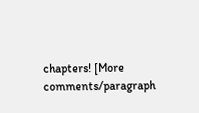chapters! [More comments/paragraph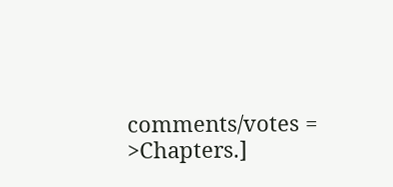comments/votes = >Chapters.]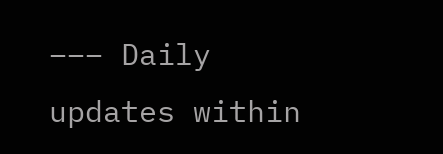––– Daily updates within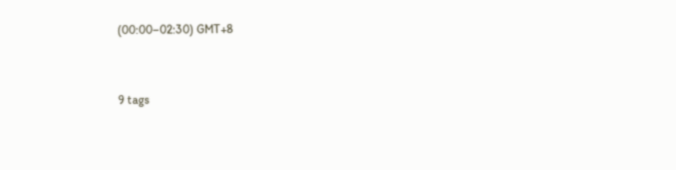(00:00–02:30) GMT+8


9 tags